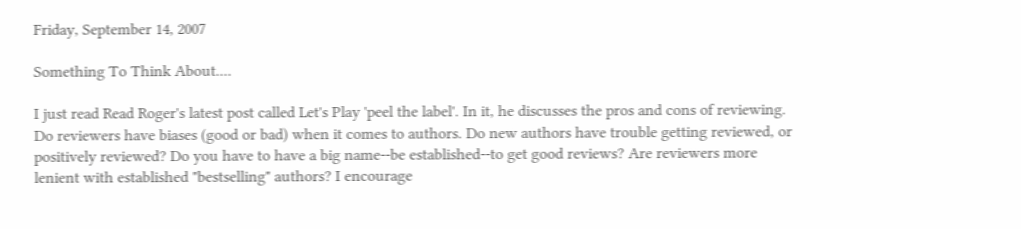Friday, September 14, 2007

Something To Think About....

I just read Read Roger's latest post called Let's Play 'peel the label'. In it, he discusses the pros and cons of reviewing. Do reviewers have biases (good or bad) when it comes to authors. Do new authors have trouble getting reviewed, or positively reviewed? Do you have to have a big name--be established--to get good reviews? Are reviewers more lenient with established "bestselling" authors? I encourage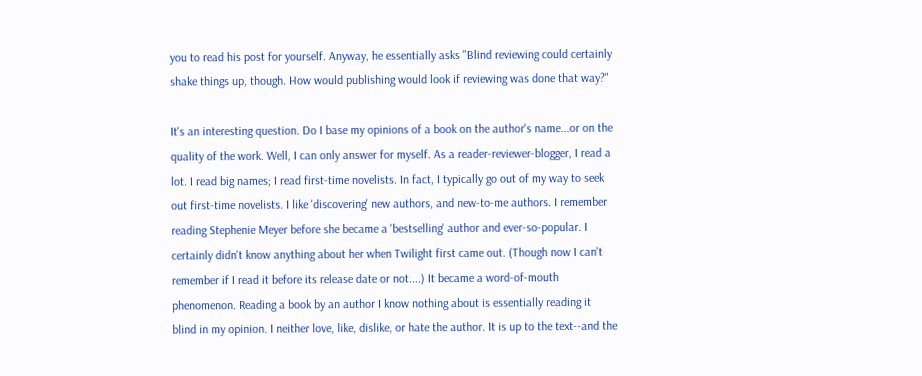you to read his post for yourself. Anyway, he essentially asks "Blind reviewing could certainly shake things up, though. How would publishing would look if reviewing was done that way?"

It's an interesting question. Do I base my opinions of a book on the author's name...or on the quality of the work. Well, I can only answer for myself. As a reader-reviewer-blogger, I read a lot. I read big names; I read first-time novelists. In fact, I typically go out of my way to seek out first-time novelists. I like 'discovering' new authors, and new-to-me authors. I remember reading Stephenie Meyer before she became a 'bestselling' author and ever-so-popular. I certainly didn't know anything about her when Twilight first came out. (Though now I can't remember if I read it before its release date or not....) It became a word-of-mouth phenomenon. Reading a book by an author I know nothing about is essentially reading it blind in my opinion. I neither love, like, dislike, or hate the author. It is up to the text--and the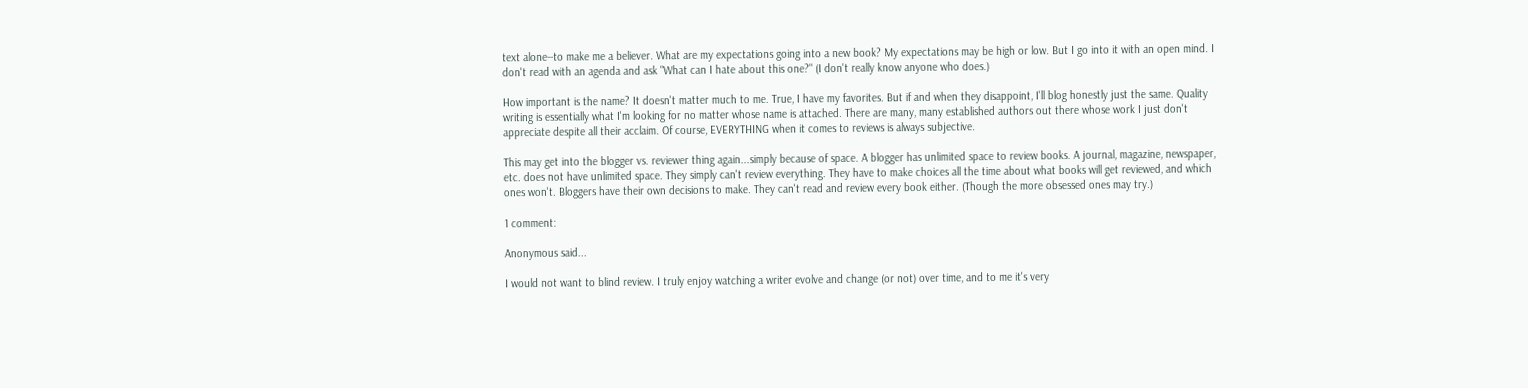text alone--to make me a believer. What are my expectations going into a new book? My expectations may be high or low. But I go into it with an open mind. I don't read with an agenda and ask "What can I hate about this one?" (I don't really know anyone who does.)

How important is the name? It doesn't matter much to me. True, I have my favorites. But if and when they disappoint, I'll blog honestly just the same. Quality writing is essentially what I'm looking for no matter whose name is attached. There are many, many established authors out there whose work I just don't appreciate despite all their acclaim. Of course, EVERYTHING when it comes to reviews is always subjective.

This may get into the blogger vs. reviewer thing again...simply because of space. A blogger has unlimited space to review books. A journal, magazine, newspaper, etc. does not have unlimited space. They simply can't review everything. They have to make choices all the time about what books will get reviewed, and which ones won't. Bloggers have their own decisions to make. They can't read and review every book either. (Though the more obsessed ones may try.)

1 comment:

Anonymous said...

I would not want to blind review. I truly enjoy watching a writer evolve and change (or not) over time, and to me it's very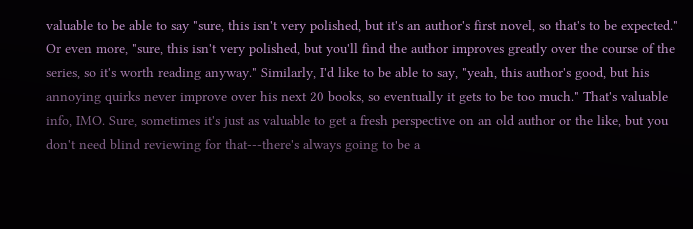valuable to be able to say "sure, this isn't very polished, but it's an author's first novel, so that's to be expected." Or even more, "sure, this isn't very polished, but you'll find the author improves greatly over the course of the series, so it's worth reading anyway." Similarly, I'd like to be able to say, "yeah, this author's good, but his annoying quirks never improve over his next 20 books, so eventually it gets to be too much." That's valuable info, IMO. Sure, sometimes it's just as valuable to get a fresh perspective on an old author or the like, but you don't need blind reviewing for that---there's always going to be a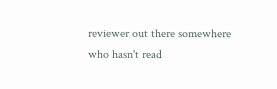reviewer out there somewhere who hasn't read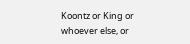Koontz or King or whoever else, or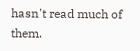hasn't read much of them.